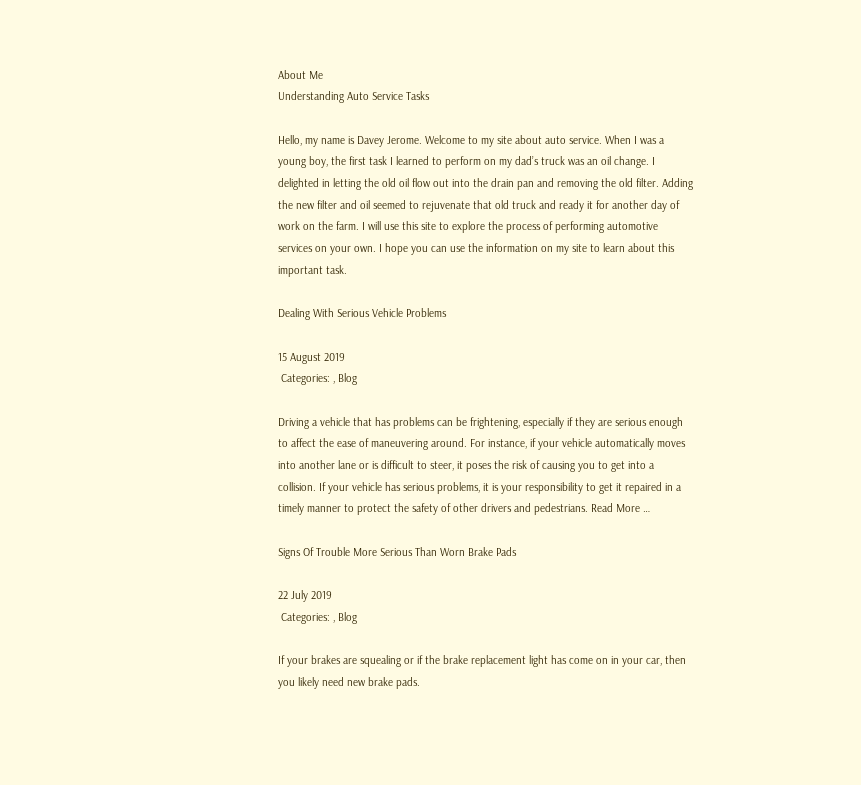About Me
Understanding Auto Service Tasks

Hello, my name is Davey Jerome. Welcome to my site about auto service. When I was a young boy, the first task I learned to perform on my dad’s truck was an oil change. I delighted in letting the old oil flow out into the drain pan and removing the old filter. Adding the new filter and oil seemed to rejuvenate that old truck and ready it for another day of work on the farm. I will use this site to explore the process of performing automotive services on your own. I hope you can use the information on my site to learn about this important task.

Dealing With Serious Vehicle Problems

15 August 2019
 Categories: , Blog

Driving a vehicle that has problems can be frightening, especially if they are serious enough to affect the ease of maneuvering around. For instance, if your vehicle automatically moves into another lane or is difficult to steer, it poses the risk of causing you to get into a collision. If your vehicle has serious problems, it is your responsibility to get it repaired in a timely manner to protect the safety of other drivers and pedestrians. Read More …

Signs Of Trouble More Serious Than Worn Brake Pads

22 July 2019
 Categories: , Blog

If your brakes are squealing or if the brake replacement light has come on in your car, then you likely need new brake pads.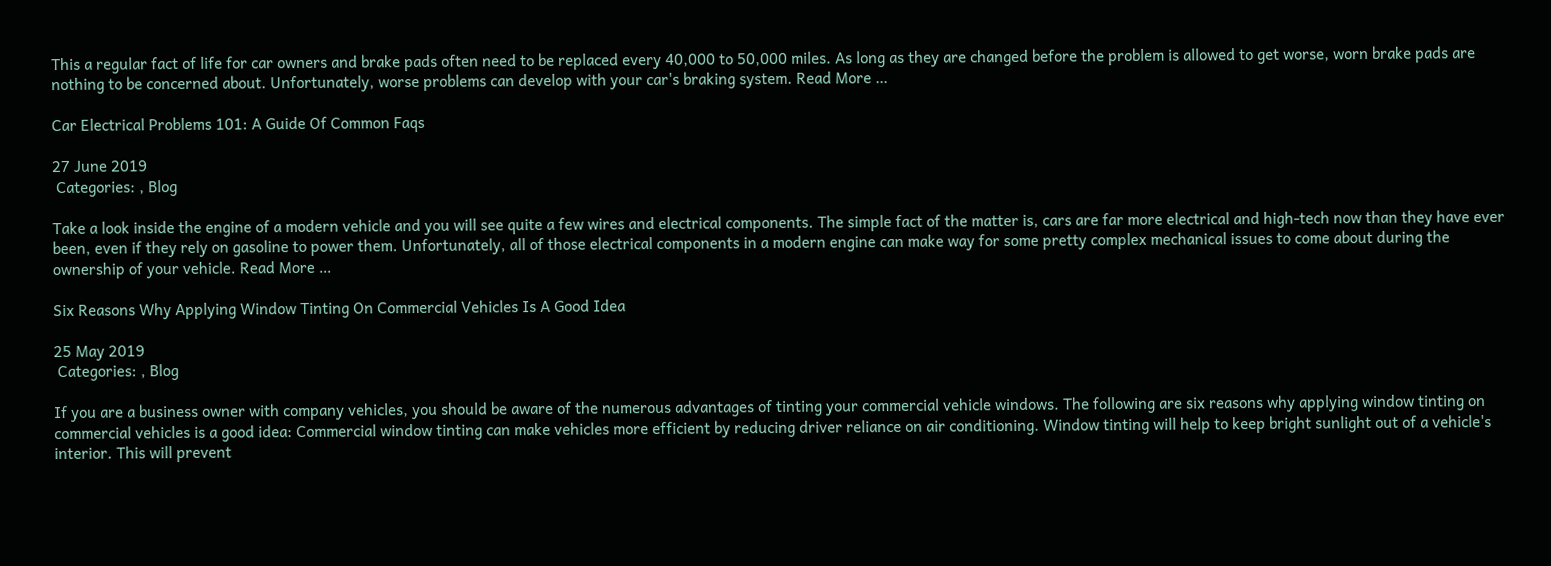This a regular fact of life for car owners and brake pads often need to be replaced every 40,000 to 50,000 miles. As long as they are changed before the problem is allowed to get worse, worn brake pads are nothing to be concerned about. Unfortunately, worse problems can develop with your car's braking system. Read More …

Car Electrical Problems 101: A Guide Of Common Faqs

27 June 2019
 Categories: , Blog

Take a look inside the engine of a modern vehicle and you will see quite a few wires and electrical components. The simple fact of the matter is, cars are far more electrical and high-tech now than they have ever been, even if they rely on gasoline to power them. Unfortunately, all of those electrical components in a modern engine can make way for some pretty complex mechanical issues to come about during the ownership of your vehicle. Read More …

Six Reasons Why Applying Window Tinting On Commercial Vehicles Is A Good Idea

25 May 2019
 Categories: , Blog

If you are a business owner with company vehicles, you should be aware of the numerous advantages of tinting your commercial vehicle windows. The following are six reasons why applying window tinting on commercial vehicles is a good idea: Commercial window tinting can make vehicles more efficient by reducing driver reliance on air conditioning. Window tinting will help to keep bright sunlight out of a vehicle's interior. This will prevent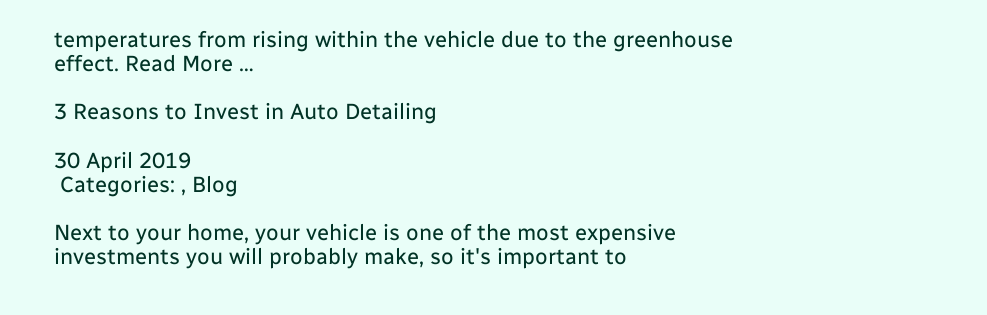temperatures from rising within the vehicle due to the greenhouse effect. Read More …

3 Reasons to Invest in Auto Detailing

30 April 2019
 Categories: , Blog

Next to your home, your vehicle is one of the most expensive investments you will probably make, so it's important to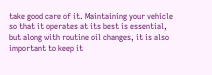take good care of it. Maintaining your vehicle so that it operates at its best is essential, but along with routine oil changes, it is also important to keep it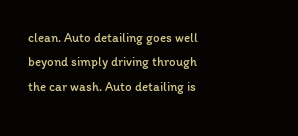clean. Auto detailing goes well beyond simply driving through the car wash. Auto detailing is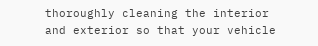thoroughly cleaning the interior and exterior so that your vehicle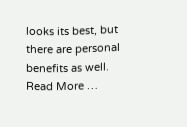looks its best, but there are personal benefits as well. Read More …